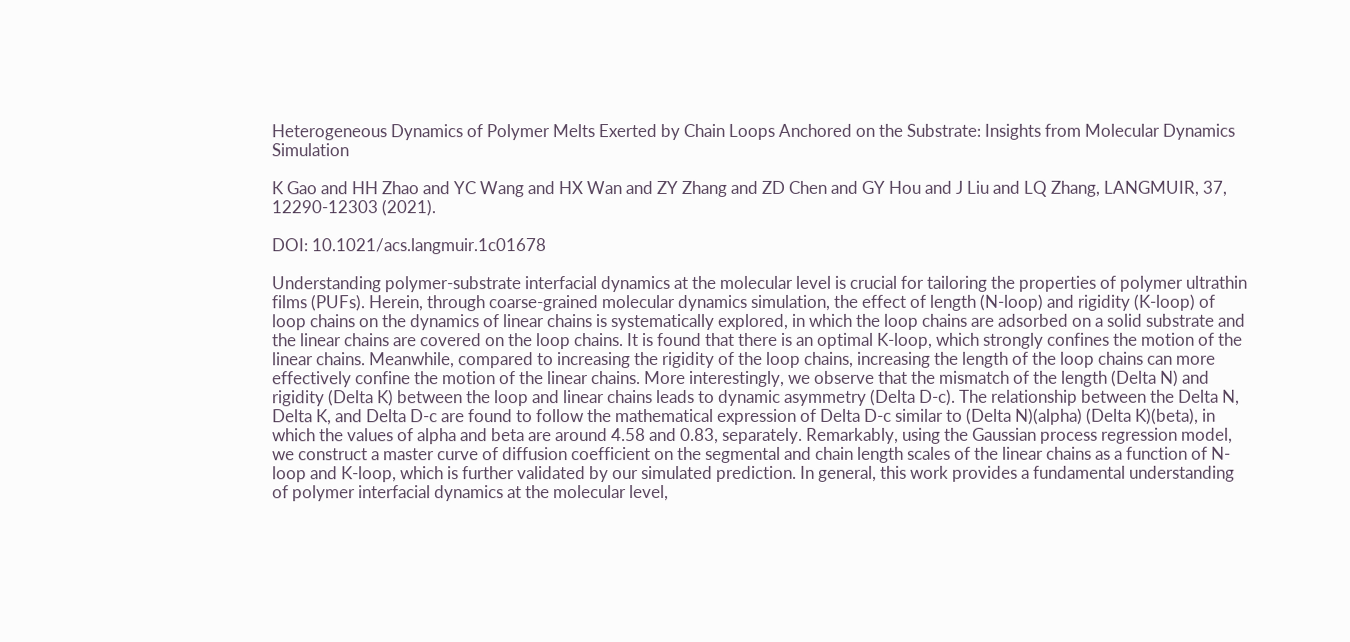Heterogeneous Dynamics of Polymer Melts Exerted by Chain Loops Anchored on the Substrate: Insights from Molecular Dynamics Simulation

K Gao and HH Zhao and YC Wang and HX Wan and ZY Zhang and ZD Chen and GY Hou and J Liu and LQ Zhang, LANGMUIR, 37, 12290-12303 (2021).

DOI: 10.1021/acs.langmuir.1c01678

Understanding polymer-substrate interfacial dynamics at the molecular level is crucial for tailoring the properties of polymer ultrathin films (PUFs). Herein, through coarse-grained molecular dynamics simulation, the effect of length (N-loop) and rigidity (K-loop) of loop chains on the dynamics of linear chains is systematically explored, in which the loop chains are adsorbed on a solid substrate and the linear chains are covered on the loop chains. It is found that there is an optimal K-loop, which strongly confines the motion of the linear chains. Meanwhile, compared to increasing the rigidity of the loop chains, increasing the length of the loop chains can more effectively confine the motion of the linear chains. More interestingly, we observe that the mismatch of the length (Delta N) and rigidity (Delta K) between the loop and linear chains leads to dynamic asymmetry (Delta D-c). The relationship between the Delta N, Delta K, and Delta D-c are found to follow the mathematical expression of Delta D-c similar to (Delta N)(alpha) (Delta K)(beta), in which the values of alpha and beta are around 4.58 and 0.83, separately. Remarkably, using the Gaussian process regression model, we construct a master curve of diffusion coefficient on the segmental and chain length scales of the linear chains as a function of N-loop and K-loop, which is further validated by our simulated prediction. In general, this work provides a fundamental understanding of polymer interfacial dynamics at the molecular level,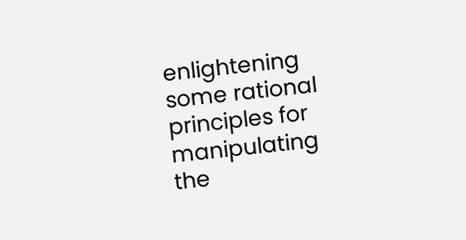enlightening some rational principles for manipulating the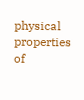physical properties of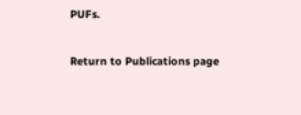PUFs.

Return to Publications page